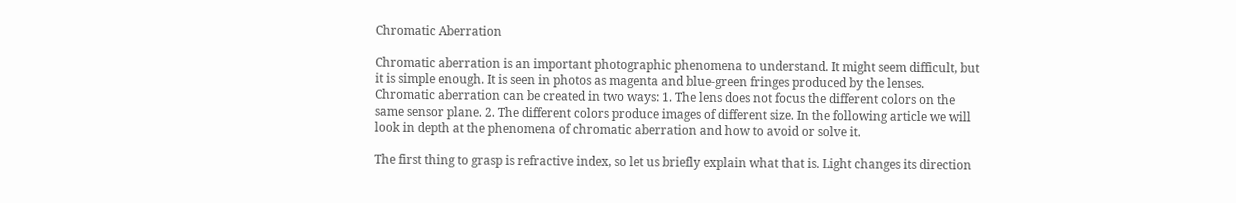Chromatic Aberration

Chromatic aberration is an important photographic phenomena to understand. It might seem difficult, but it is simple enough. It is seen in photos as magenta and blue-green fringes produced by the lenses. Chromatic aberration can be created in two ways: 1. The lens does not focus the different colors on the same sensor plane. 2. The different colors produce images of different size. In the following article we will look in depth at the phenomena of chromatic aberration and how to avoid or solve it.

The first thing to grasp is refractive index, so let us briefly explain what that is. Light changes its direction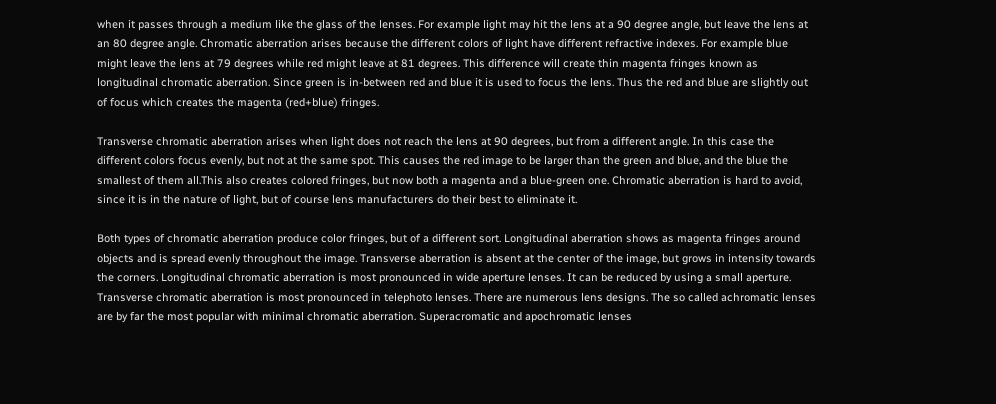when it passes through a medium like the glass of the lenses. For example light may hit the lens at a 90 degree angle, but leave the lens at an 80 degree angle. Chromatic aberration arises because the different colors of light have different refractive indexes. For example blue might leave the lens at 79 degrees while red might leave at 81 degrees. This difference will create thin magenta fringes known as longitudinal chromatic aberration. Since green is in-between red and blue it is used to focus the lens. Thus the red and blue are slightly out of focus which creates the magenta (red+blue) fringes.

Transverse chromatic aberration arises when light does not reach the lens at 90 degrees, but from a different angle. In this case the different colors focus evenly, but not at the same spot. This causes the red image to be larger than the green and blue, and the blue the smallest of them all.This also creates colored fringes, but now both a magenta and a blue-green one. Chromatic aberration is hard to avoid, since it is in the nature of light, but of course lens manufacturers do their best to eliminate it.

Both types of chromatic aberration produce color fringes, but of a different sort. Longitudinal aberration shows as magenta fringes around objects and is spread evenly throughout the image. Transverse aberration is absent at the center of the image, but grows in intensity towards the corners. Longitudinal chromatic aberration is most pronounced in wide aperture lenses. It can be reduced by using a small aperture. Transverse chromatic aberration is most pronounced in telephoto lenses. There are numerous lens designs. The so called achromatic lenses are by far the most popular with minimal chromatic aberration. Superacromatic and apochromatic lenses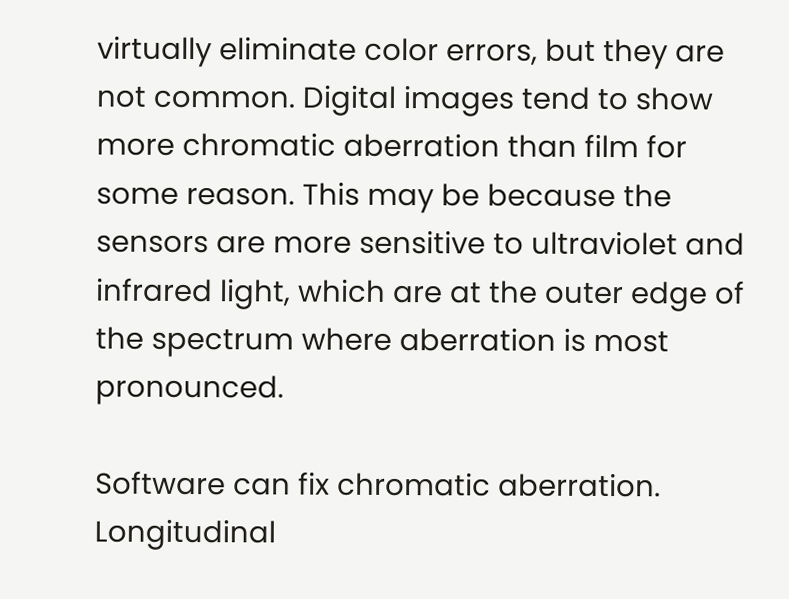virtually eliminate color errors, but they are not common. Digital images tend to show more chromatic aberration than film for some reason. This may be because the sensors are more sensitive to ultraviolet and infrared light, which are at the outer edge of the spectrum where aberration is most pronounced.

Software can fix chromatic aberration. Longitudinal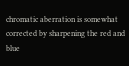chromatic aberration is somewhat corrected by sharpening the red and blue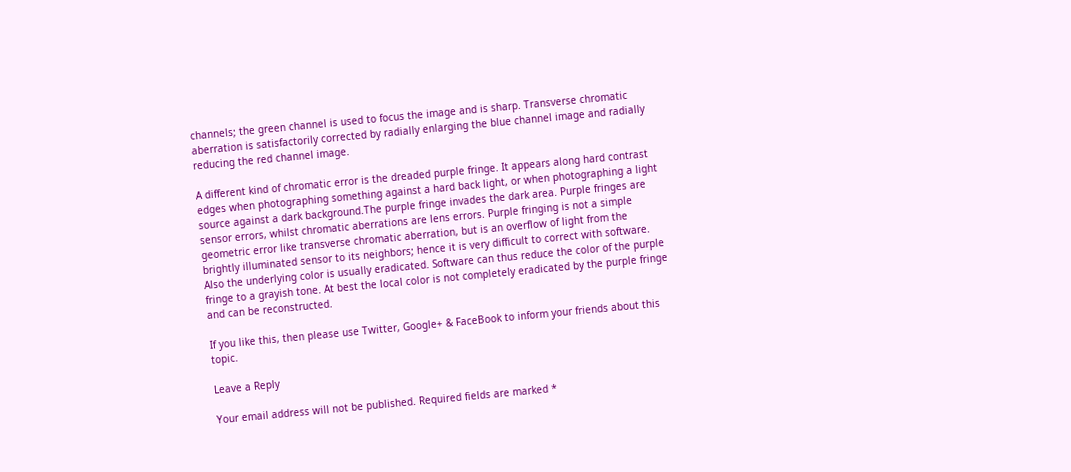channels; the green channel is used to focus the image and is sharp. Transverse chromatic aberration is satisfactorily corrected by radially enlarging the blue channel image and radially reducing the red channel image.

A different kind of chromatic error is the dreaded purple fringe. It appears along hard contrast edges when photographing something against a hard back light, or when photographing a light source against a dark background.The purple fringe invades the dark area. Purple fringes are sensor errors, whilst chromatic aberrations are lens errors. Purple fringing is not a simple geometric error like transverse chromatic aberration, but is an overflow of light from the brightly illuminated sensor to its neighbors; hence it is very difficult to correct with software. Also the underlying color is usually eradicated. Software can thus reduce the color of the purple fringe to a grayish tone. At best the local color is not completely eradicated by the purple fringe and can be reconstructed.

If you like this, then please use Twitter, Google+ & FaceBook to inform your friends about this topic.

Leave a Reply

Your email address will not be published. Required fields are marked *